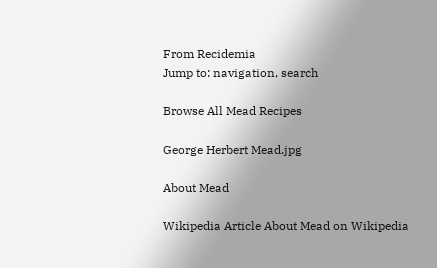From Recidemia
Jump to: navigation, search

Browse All Mead Recipes

George Herbert Mead.jpg

About Mead

Wikipedia Article About Mead on Wikipedia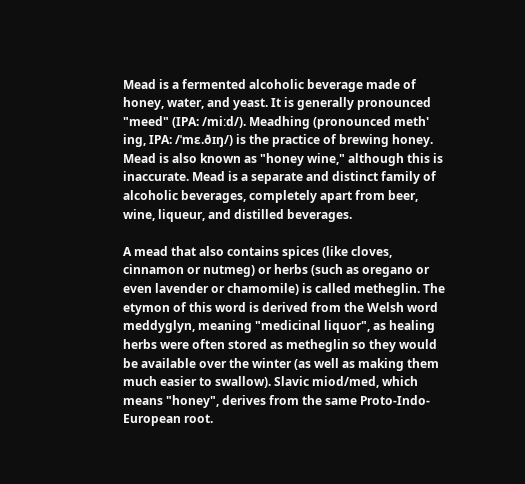Mead is a fermented alcoholic beverage made of honey, water, and yeast. It is generally pronounced "meed" (IPA: /miːd/). Meadhing (pronounced meth' ing, IPA: /ˈmɛ.ðɪŋ/) is the practice of brewing honey. Mead is also known as "honey wine," although this is inaccurate. Mead is a separate and distinct family of alcoholic beverages, completely apart from beer, wine, liqueur, and distilled beverages.

A mead that also contains spices (like cloves, cinnamon or nutmeg) or herbs (such as oregano or even lavender or chamomile) is called metheglin. The etymon of this word is derived from the Welsh word meddyglyn, meaning "medicinal liquor", as healing herbs were often stored as metheglin so they would be available over the winter (as well as making them much easier to swallow). Slavic miod/med, which means "honey", derives from the same Proto-Indo-European root.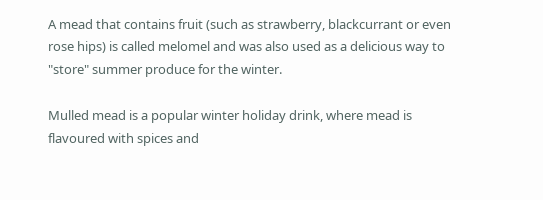A mead that contains fruit (such as strawberry, blackcurrant or even rose hips) is called melomel and was also used as a delicious way to "store" summer produce for the winter.

Mulled mead is a popular winter holiday drink, where mead is flavoured with spices and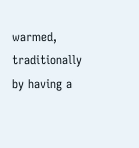warmed, traditionally by having a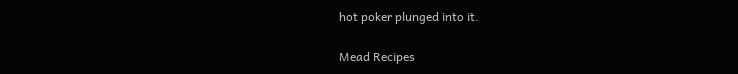hot poker plunged into it.

Mead Recipes